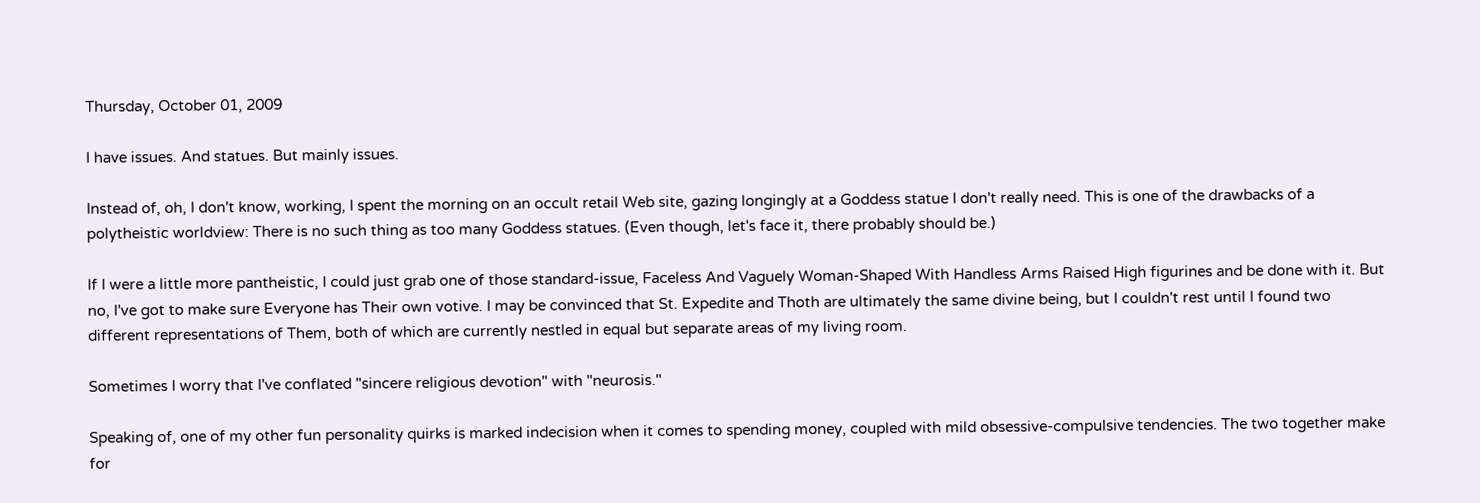Thursday, October 01, 2009

I have issues. And statues. But mainly issues.

Instead of, oh, I don't know, working, I spent the morning on an occult retail Web site, gazing longingly at a Goddess statue I don't really need. This is one of the drawbacks of a polytheistic worldview: There is no such thing as too many Goddess statues. (Even though, let's face it, there probably should be.)

If I were a little more pantheistic, I could just grab one of those standard-issue, Faceless And Vaguely Woman-Shaped With Handless Arms Raised High figurines and be done with it. But no, I've got to make sure Everyone has Their own votive. I may be convinced that St. Expedite and Thoth are ultimately the same divine being, but I couldn't rest until I found two different representations of Them, both of which are currently nestled in equal but separate areas of my living room.

Sometimes I worry that I've conflated "sincere religious devotion" with "neurosis."

Speaking of, one of my other fun personality quirks is marked indecision when it comes to spending money, coupled with mild obsessive-compulsive tendencies. The two together make for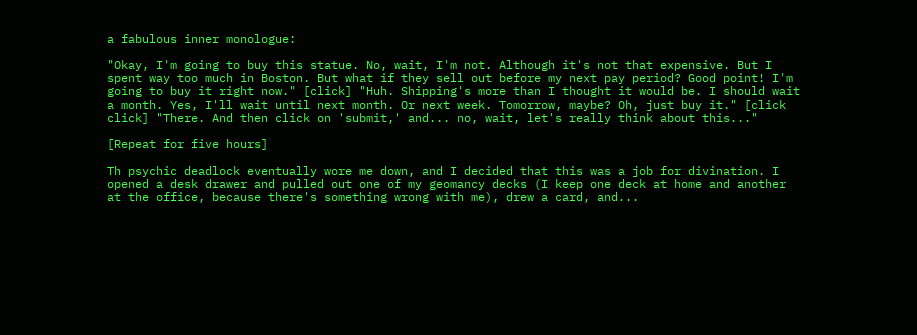a fabulous inner monologue:

"Okay, I'm going to buy this statue. No, wait, I'm not. Although it's not that expensive. But I spent way too much in Boston. But what if they sell out before my next pay period? Good point! I'm going to buy it right now." [click] "Huh. Shipping's more than I thought it would be. I should wait a month. Yes, I'll wait until next month. Or next week. Tomorrow, maybe? Oh, just buy it." [click click] "There. And then click on 'submit,' and... no, wait, let's really think about this..."

[Repeat for five hours]

Th psychic deadlock eventually wore me down, and I decided that this was a job for divination. I opened a desk drawer and pulled out one of my geomancy decks (I keep one deck at home and another at the office, because there's something wrong with me), drew a card, and...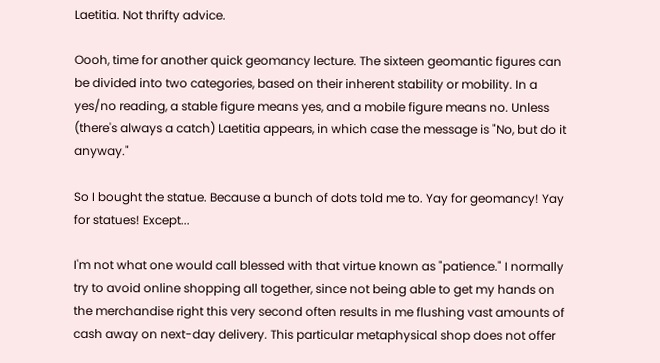Laetitia. Not thrifty advice.

Oooh, time for another quick geomancy lecture. The sixteen geomantic figures can be divided into two categories, based on their inherent stability or mobility. In a yes/no reading, a stable figure means yes, and a mobile figure means no. Unless (there's always a catch) Laetitia appears, in which case the message is "No, but do it anyway."

So I bought the statue. Because a bunch of dots told me to. Yay for geomancy! Yay for statues! Except...

I'm not what one would call blessed with that virtue known as "patience." I normally try to avoid online shopping all together, since not being able to get my hands on the merchandise right this very second often results in me flushing vast amounts of cash away on next-day delivery. This particular metaphysical shop does not offer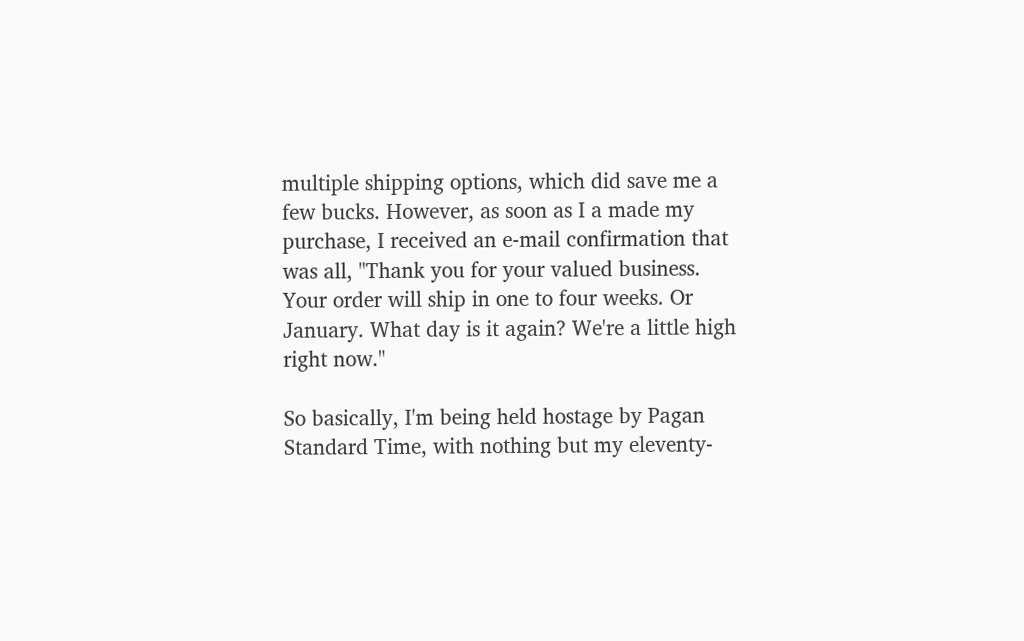multiple shipping options, which did save me a few bucks. However, as soon as I a made my purchase, I received an e-mail confirmation that was all, "Thank you for your valued business. Your order will ship in one to four weeks. Or January. What day is it again? We're a little high right now."

So basically, I'm being held hostage by Pagan Standard Time, with nothing but my eleventy-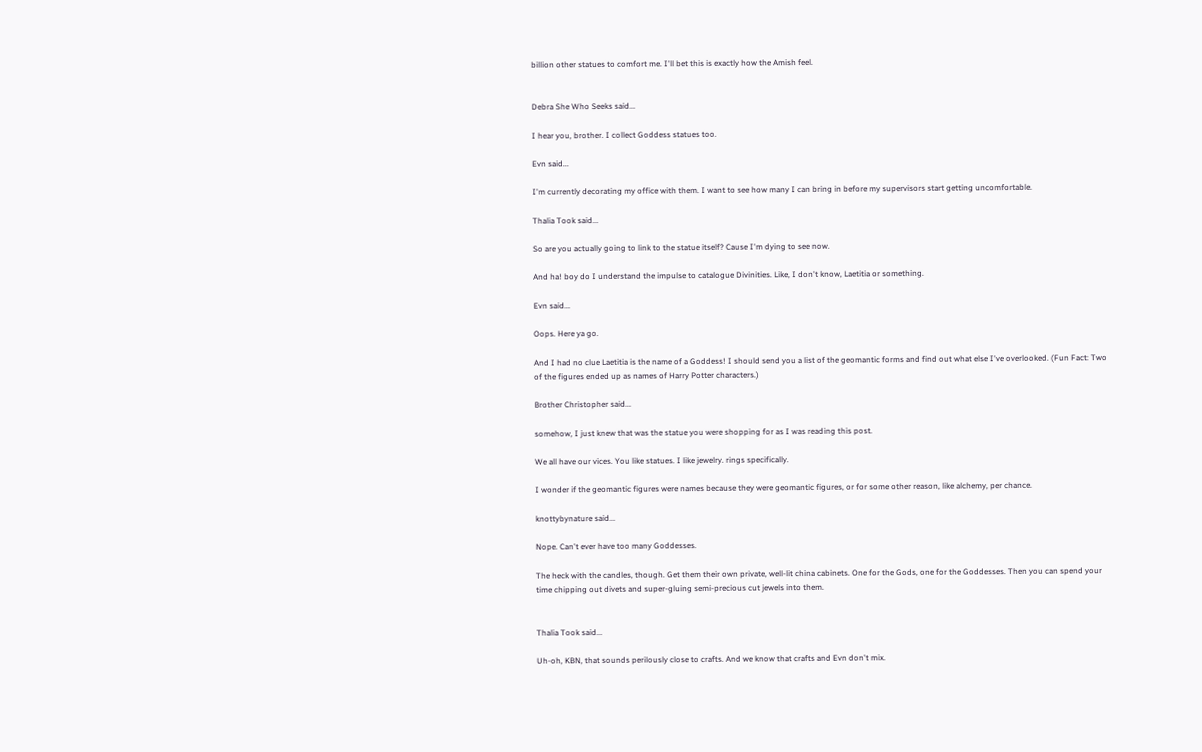billion other statues to comfort me. I'll bet this is exactly how the Amish feel.


Debra She Who Seeks said...

I hear you, brother. I collect Goddess statues too.

Evn said...

I'm currently decorating my office with them. I want to see how many I can bring in before my supervisors start getting uncomfortable.

Thalia Took said...

So are you actually going to link to the statue itself? Cause I'm dying to see now.

And ha! boy do I understand the impulse to catalogue Divinities. Like, I don't know, Laetitia or something.

Evn said...

Oops. Here ya go.

And I had no clue Laetitia is the name of a Goddess! I should send you a list of the geomantic forms and find out what else I've overlooked. (Fun Fact: Two of the figures ended up as names of Harry Potter characters.)

Brother Christopher said...

somehow, I just knew that was the statue you were shopping for as I was reading this post.

We all have our vices. You like statues. I like jewelry. rings specifically.

I wonder if the geomantic figures were names because they were geomantic figures, or for some other reason, like alchemy, per chance.

knottybynature said...

Nope. Can't ever have too many Goddesses.

The heck with the candles, though. Get them their own private, well-lit china cabinets. One for the Gods, one for the Goddesses. Then you can spend your time chipping out divets and super-gluing semi-precious cut jewels into them.


Thalia Took said...

Uh-oh, KBN, that sounds perilously close to crafts. And we know that crafts and Evn don't mix.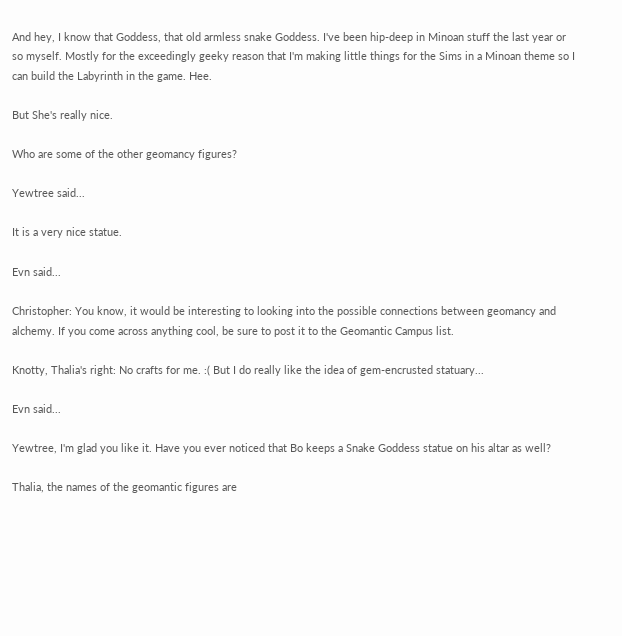And hey, I know that Goddess, that old armless snake Goddess. I've been hip-deep in Minoan stuff the last year or so myself. Mostly for the exceedingly geeky reason that I'm making little things for the Sims in a Minoan theme so I can build the Labyrinth in the game. Hee.

But She's really nice.

Who are some of the other geomancy figures?

Yewtree said...

It is a very nice statue.

Evn said...

Christopher: You know, it would be interesting to looking into the possible connections between geomancy and alchemy. If you come across anything cool, be sure to post it to the Geomantic Campus list.

Knotty, Thalia's right: No crafts for me. :( But I do really like the idea of gem-encrusted statuary...

Evn said...

Yewtree, I'm glad you like it. Have you ever noticed that Bo keeps a Snake Goddess statue on his altar as well?

Thalia, the names of the geomantic figures are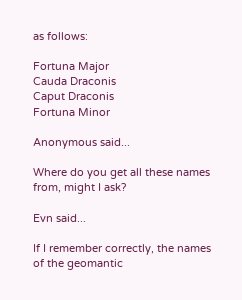as follows:

Fortuna Major
Cauda Draconis
Caput Draconis
Fortuna Minor

Anonymous said...

Where do you get all these names from, might I ask?

Evn said...

If I remember correctly, the names of the geomantic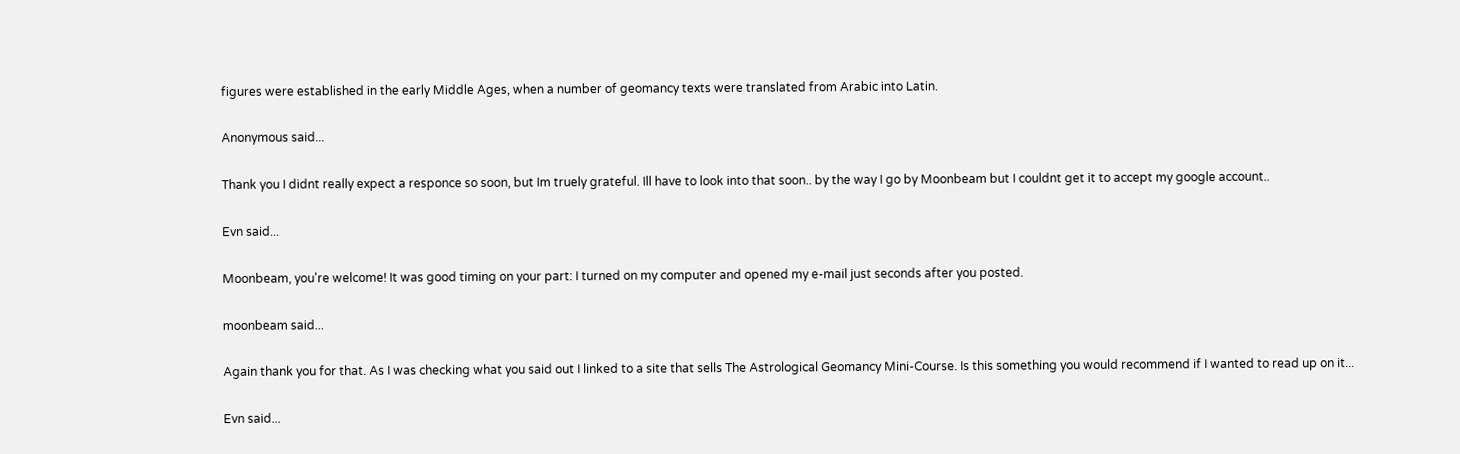figures were established in the early Middle Ages, when a number of geomancy texts were translated from Arabic into Latin.

Anonymous said...

Thank you I didnt really expect a responce so soon, but Im truely grateful. Ill have to look into that soon.. by the way I go by Moonbeam but I couldnt get it to accept my google account..

Evn said...

Moonbeam, you're welcome! It was good timing on your part: I turned on my computer and opened my e-mail just seconds after you posted.

moonbeam said...

Again thank you for that. As I was checking what you said out I linked to a site that sells The Astrological Geomancy Mini-Course. Is this something you would recommend if I wanted to read up on it...

Evn said...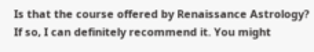Is that the course offered by Renaissance Astrology? If so, I can definitely recommend it. You might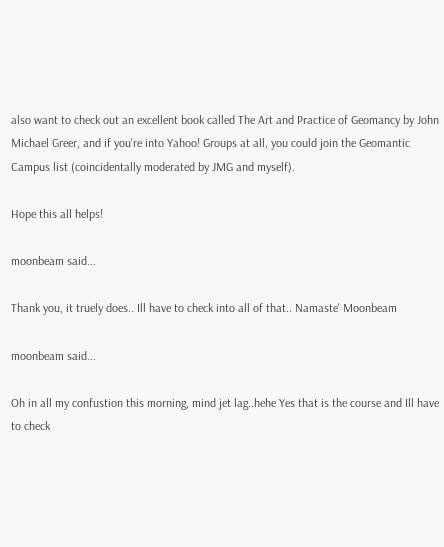also want to check out an excellent book called The Art and Practice of Geomancy by John Michael Greer, and if you're into Yahoo! Groups at all, you could join the Geomantic Campus list (coincidentally moderated by JMG and myself).

Hope this all helps!

moonbeam said...

Thank you, it truely does.. Ill have to check into all of that.. Namaste' Moonbeam

moonbeam said...

Oh in all my confustion this morning, mind jet lag..hehe Yes that is the course and Ill have to check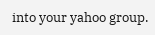into your yahoo group.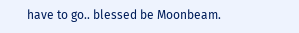have to go.. blessed be Moonbeam.